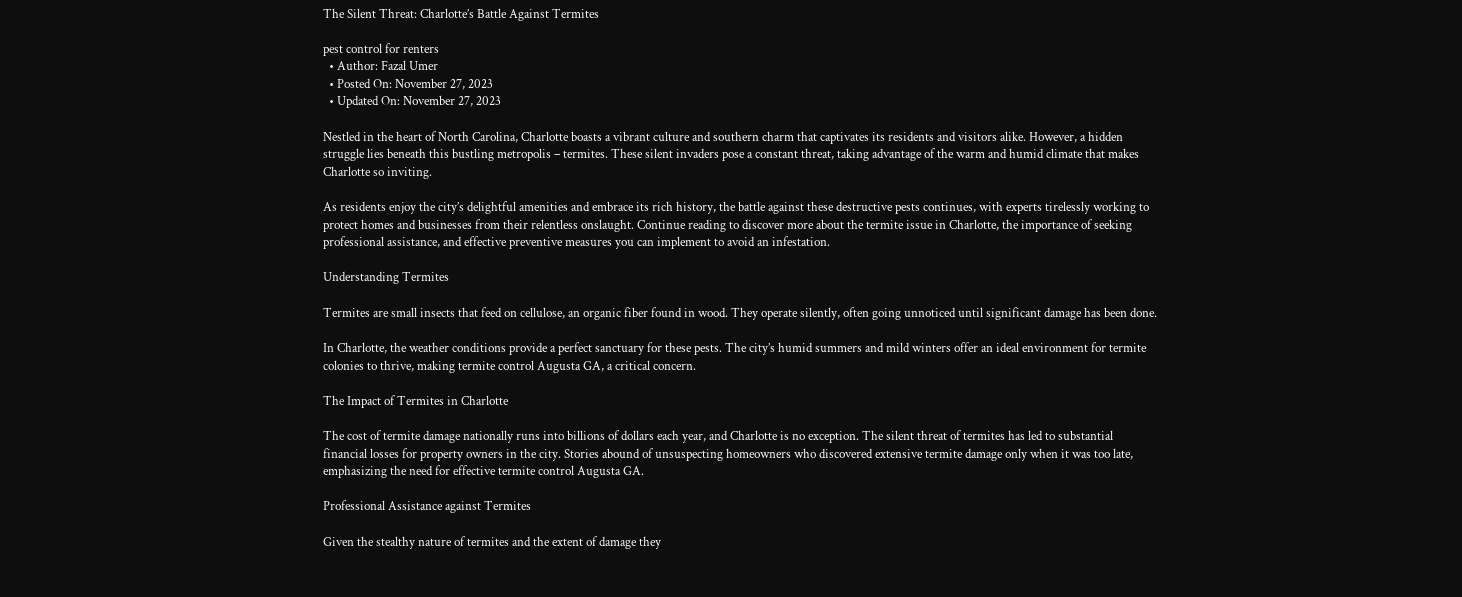The Silent Threat: Charlotte’s Battle Against Termites

pest control for renters
  • Author: Fazal Umer
  • Posted On: November 27, 2023
  • Updated On: November 27, 2023

Nestled in the heart of North Carolina, Charlotte boasts a vibrant culture and southern charm that captivates its residents and visitors alike. However, a hidden struggle lies beneath this bustling metropolis – termites. These silent invaders pose a constant threat, taking advantage of the warm and humid climate that makes Charlotte so inviting.

As residents enjoy the city’s delightful amenities and embrace its rich history, the battle against these destructive pests continues, with experts tirelessly working to protect homes and businesses from their relentless onslaught. Continue reading to discover more about the termite issue in Charlotte, the importance of seeking professional assistance, and effective preventive measures you can implement to avoid an infestation.

Understanding Termites

Termites are small insects that feed on cellulose, an organic fiber found in wood. They operate silently, often going unnoticed until significant damage has been done.

In Charlotte, the weather conditions provide a perfect sanctuary for these pests. The city’s humid summers and mild winters offer an ideal environment for termite colonies to thrive, making termite control Augusta GA, a critical concern.

The Impact of Termites in Charlotte

The cost of termite damage nationally runs into billions of dollars each year, and Charlotte is no exception. The silent threat of termites has led to substantial financial losses for property owners in the city. Stories abound of unsuspecting homeowners who discovered extensive termite damage only when it was too late, emphasizing the need for effective termite control Augusta GA.

Professional Assistance against Termites

Given the stealthy nature of termites and the extent of damage they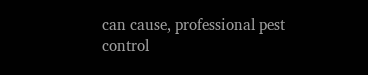can cause, professional pest control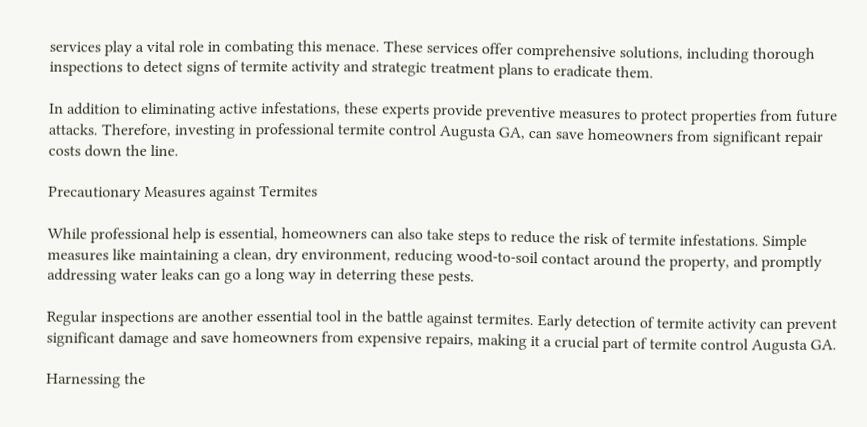services play a vital role in combating this menace. These services offer comprehensive solutions, including thorough inspections to detect signs of termite activity and strategic treatment plans to eradicate them.

In addition to eliminating active infestations, these experts provide preventive measures to protect properties from future attacks. Therefore, investing in professional termite control Augusta GA, can save homeowners from significant repair costs down the line.

Precautionary Measures against Termites

While professional help is essential, homeowners can also take steps to reduce the risk of termite infestations. Simple measures like maintaining a clean, dry environment, reducing wood-to-soil contact around the property, and promptly addressing water leaks can go a long way in deterring these pests.

Regular inspections are another essential tool in the battle against termites. Early detection of termite activity can prevent significant damage and save homeowners from expensive repairs, making it a crucial part of termite control Augusta GA.

Harnessing the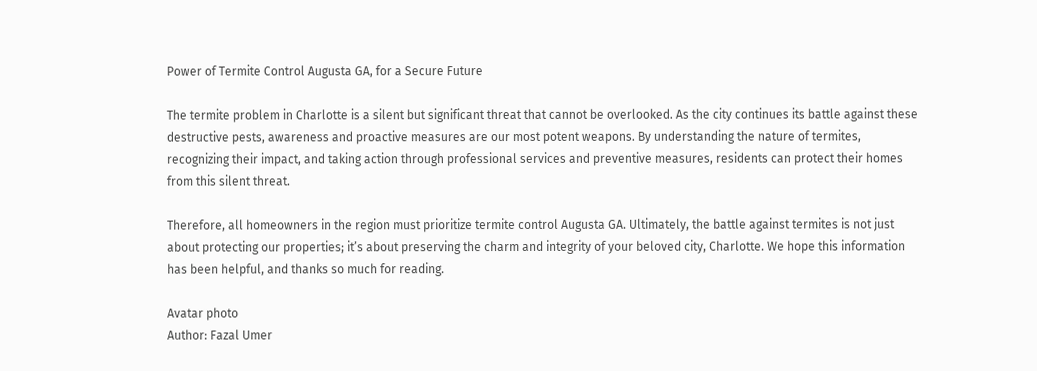Power of Termite Control Augusta GA, for a Secure Future

The termite problem in Charlotte is a silent but significant threat that cannot be overlooked. As the city continues its battle against these destructive pests, awareness and proactive measures are our most potent weapons. By understanding the nature of termites, recognizing their impact, and taking action through professional services and preventive measures, residents can protect their homes from this silent threat.

Therefore, all homeowners in the region must prioritize termite control Augusta GA. Ultimately, the battle against termites is not just about protecting our properties; it’s about preserving the charm and integrity of your beloved city, Charlotte. We hope this information has been helpful, and thanks so much for reading.

Avatar photo
Author: Fazal Umer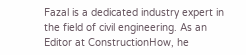Fazal is a dedicated industry expert in the field of civil engineering. As an Editor at ConstructionHow, he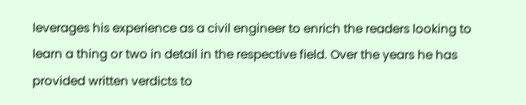leverages his experience as a civil engineer to enrich the readers looking to learn a thing or two in detail in the respective field. Over the years he has provided written verdicts to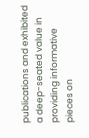publications and exhibited a deep-seated value in providing informative pieces on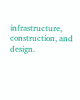infrastructure, construction, and design.